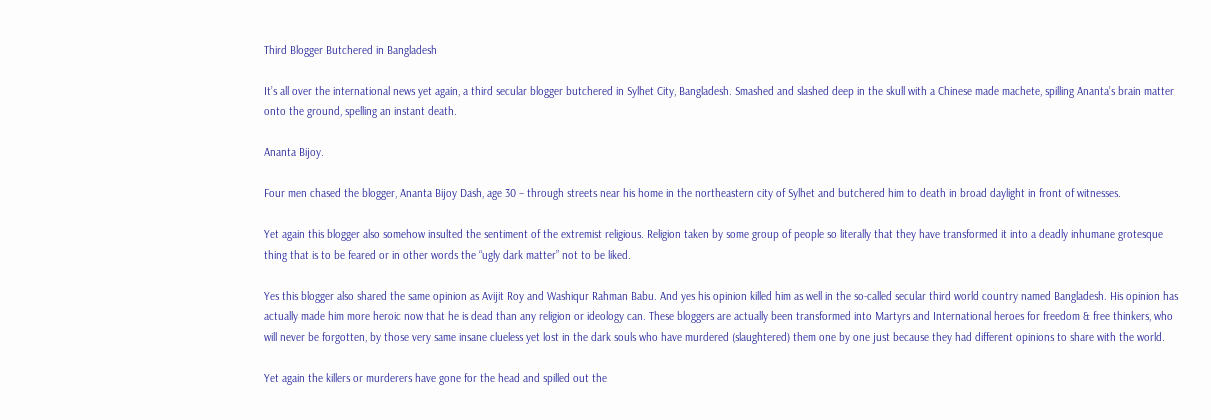Third Blogger Butchered in Bangladesh

It’s all over the international news yet again, a third secular blogger butchered in Sylhet City, Bangladesh. Smashed and slashed deep in the skull with a Chinese made machete, spilling Ananta’s brain matter onto the ground, spelling an instant death.

Ananta Bijoy.

Four men chased the blogger, Ananta Bijoy Dash, age 30 – through streets near his home in the northeastern city of Sylhet and butchered him to death in broad daylight in front of witnesses.

Yet again this blogger also somehow insulted the sentiment of the extremist religious. Religion taken by some group of people so literally that they have transformed it into a deadly inhumane grotesque thing that is to be feared or in other words the “ugly dark matter” not to be liked.

Yes this blogger also shared the same opinion as Avijit Roy and Washiqur Rahman Babu. And yes his opinion killed him as well in the so-called secular third world country named Bangladesh. His opinion has actually made him more heroic now that he is dead than any religion or ideology can. These bloggers are actually been transformed into Martyrs and International heroes for freedom & free thinkers, who will never be forgotten, by those very same insane clueless yet lost in the dark souls who have murdered (slaughtered) them one by one just because they had different opinions to share with the world.

Yet again the killers or murderers have gone for the head and spilled out the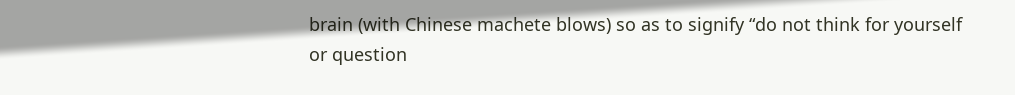brain (with Chinese machete blows) so as to signify “do not think for yourself or question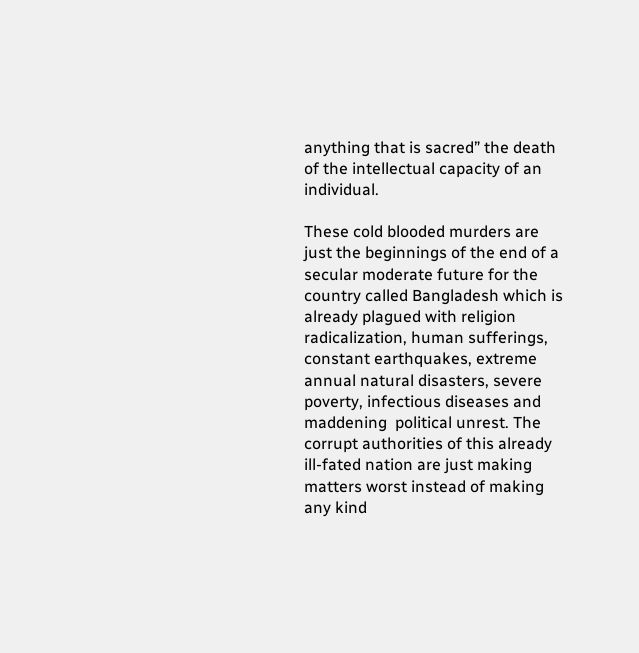anything that is sacred” the death of the intellectual capacity of an individual.

These cold blooded murders are just the beginnings of the end of a secular moderate future for the country called Bangladesh which is already plagued with religion radicalization, human sufferings, constant earthquakes, extreme annual natural disasters, severe poverty, infectious diseases and maddening  political unrest. The corrupt authorities of this already ill-fated nation are just making matters worst instead of making any kind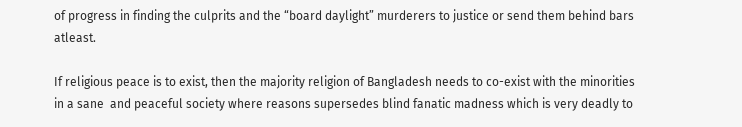of progress in finding the culprits and the “board daylight” murderers to justice or send them behind bars atleast.

If religious peace is to exist, then the majority religion of Bangladesh needs to co-exist with the minorities in a sane  and peaceful society where reasons supersedes blind fanatic madness which is very deadly to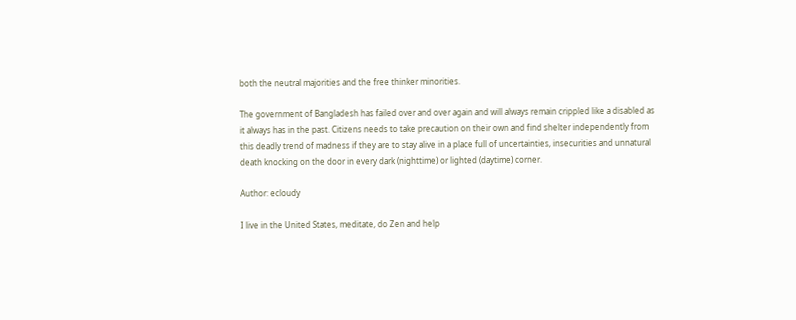both the neutral majorities and the free thinker minorities.

The government of Bangladesh has failed over and over again and will always remain crippled like a disabled as it always has in the past. Citizens needs to take precaution on their own and find shelter independently from this deadly trend of madness if they are to stay alive in a place full of uncertainties, insecurities and unnatural death knocking on the door in every dark (nighttime) or lighted (daytime) corner.

Author: ecloudy

I live in the United States, meditate, do Zen and help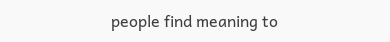people find meaning to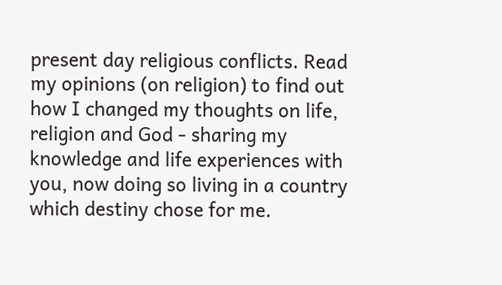present day religious conflicts. Read my opinions (on religion) to find out how I changed my thoughts on life, religion and God - sharing my knowledge and life experiences with you, now doing so living in a country which destiny chose for me.